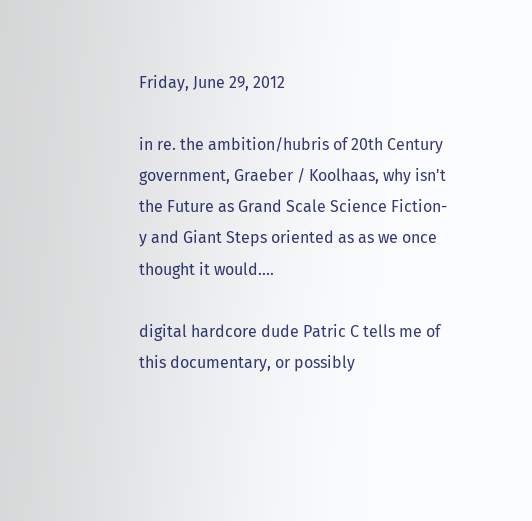Friday, June 29, 2012

in re. the ambition/hubris of 20th Century government, Graeber / Koolhaas, why isn't the Future as Grand Scale Science Fiction-y and Giant Steps oriented as as we once thought it would....

digital hardcore dude Patric C tells me of this documentary, or possibly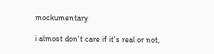mockumentary

i almost don't care if it's real or not,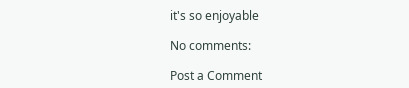it's so enjoyable

No comments:

Post a Comment